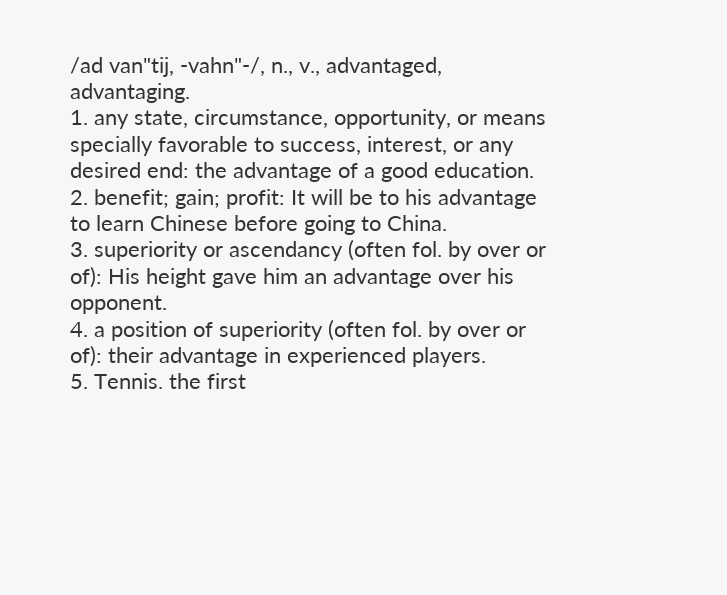/ad van"tij, -vahn"-/, n., v., advantaged, advantaging.
1. any state, circumstance, opportunity, or means specially favorable to success, interest, or any desired end: the advantage of a good education.
2. benefit; gain; profit: It will be to his advantage to learn Chinese before going to China.
3. superiority or ascendancy (often fol. by over or of): His height gave him an advantage over his opponent.
4. a position of superiority (often fol. by over or of): their advantage in experienced players.
5. Tennis. the first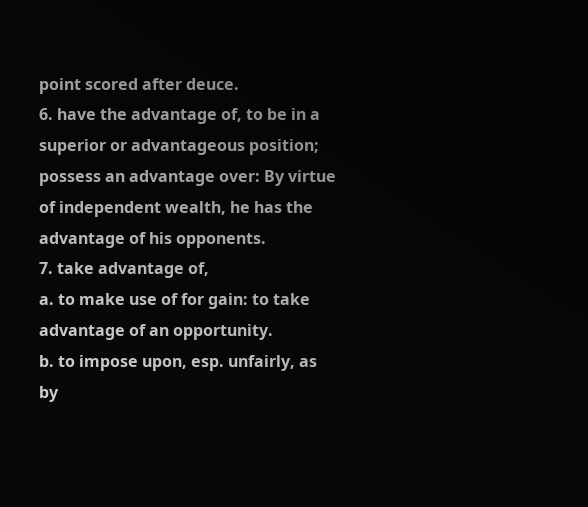point scored after deuce.
6. have the advantage of, to be in a superior or advantageous position; possess an advantage over: By virtue of independent wealth, he has the advantage of his opponents.
7. take advantage of,
a. to make use of for gain: to take advantage of an opportunity.
b. to impose upon, esp. unfairly, as by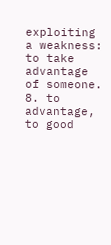exploiting a weakness: to take advantage of someone.
8. to advantage, to good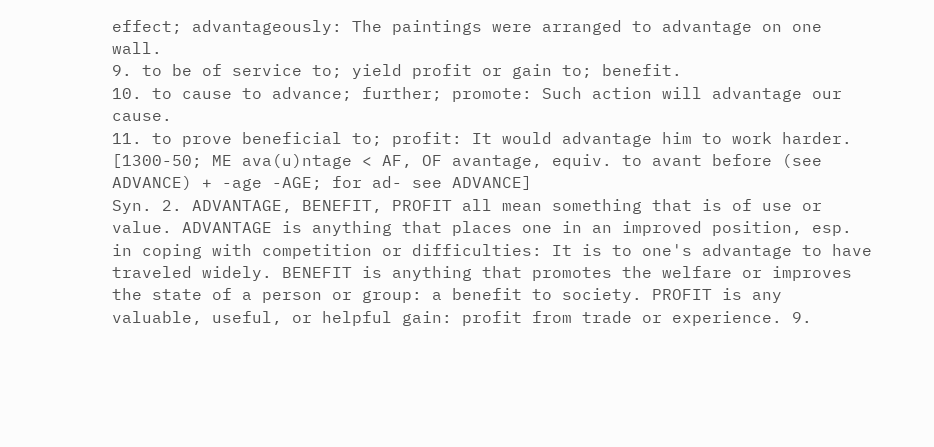effect; advantageously: The paintings were arranged to advantage on one wall.
9. to be of service to; yield profit or gain to; benefit.
10. to cause to advance; further; promote: Such action will advantage our cause.
11. to prove beneficial to; profit: It would advantage him to work harder.
[1300-50; ME ava(u)ntage < AF, OF avantage, equiv. to avant before (see ADVANCE) + -age -AGE; for ad- see ADVANCE]
Syn. 2. ADVANTAGE, BENEFIT, PROFIT all mean something that is of use or value. ADVANTAGE is anything that places one in an improved position, esp. in coping with competition or difficulties: It is to one's advantage to have traveled widely. BENEFIT is anything that promotes the welfare or improves the state of a person or group: a benefit to society. PROFIT is any valuable, useful, or helpful gain: profit from trade or experience. 9.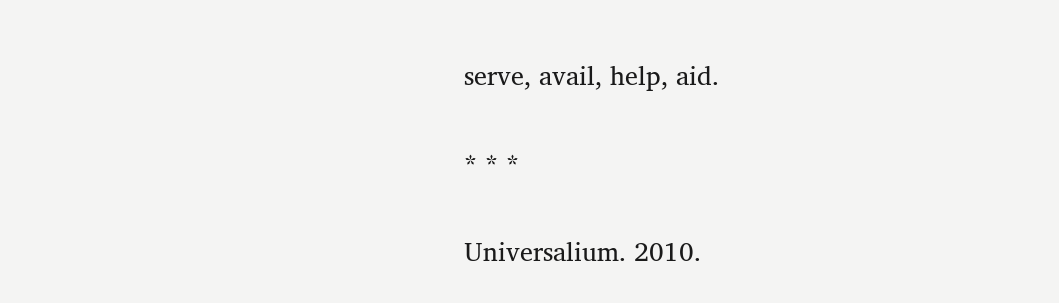serve, avail, help, aid.

* * *

Universalium. 2010.